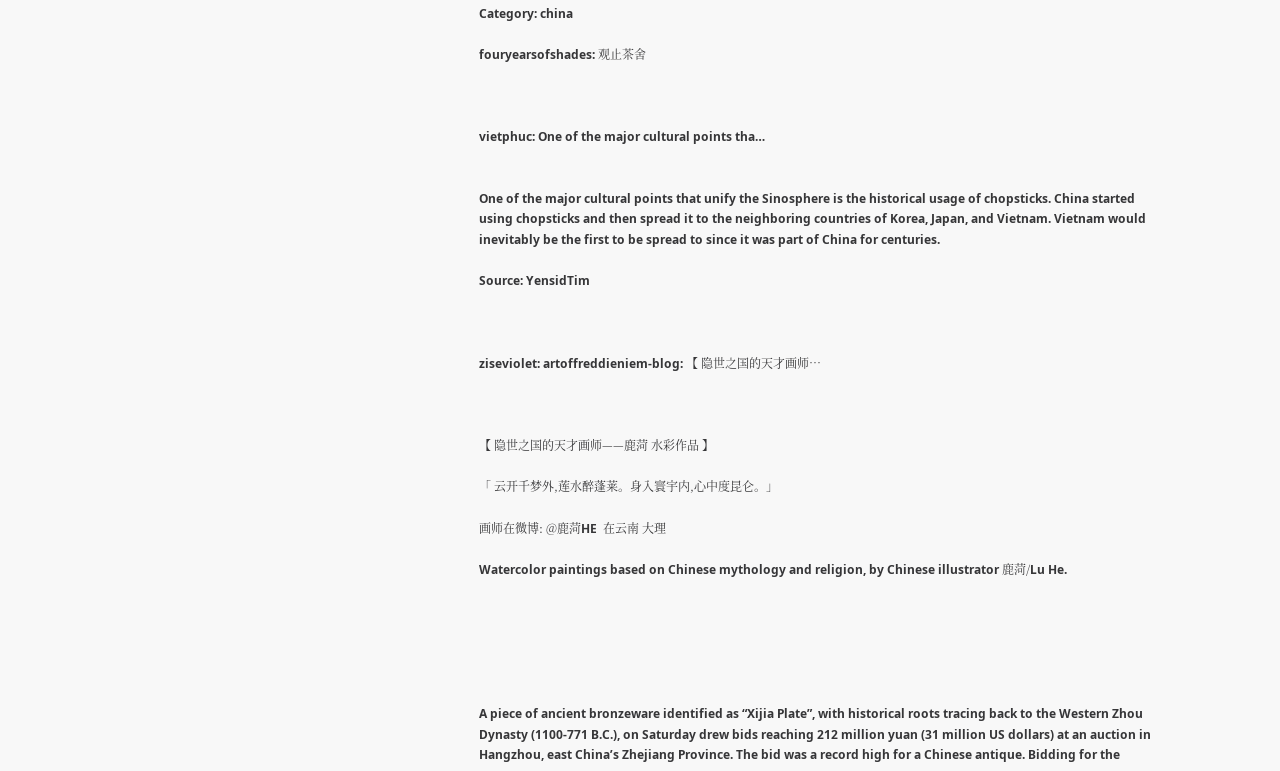Category: china

fouryearsofshades: 观止茶舍



vietphuc: One of the major cultural points tha…


One of the major cultural points that unify the Sinosphere is the historical usage of chopsticks. China started using chopsticks and then spread it to the neighboring countries of Korea, Japan, and Vietnam. Vietnam would inevitably be the first to be spread to since it was part of China for centuries.

Source: YensidTim



ziseviolet: artoffreddieniem-blog: 【 隐世之国的天才画师…



【 隐世之国的天才画师——鹿菏 水彩作品 】

「 云开千梦外,莲水醉蓬莱。身入寰宇内,心中度昆仑。」

画师在微博: @鹿菏HE  在云南 大理

Watercolor paintings based on Chinese mythology and religion, by Chinese illustrator 鹿菏/Lu He.






A piece of ancient bronzeware identified as “Xijia Plate”, with historical roots tracing back to the Western Zhou Dynasty (1100-771 B.C.), on Saturday drew bids reaching 212 million yuan (31 million US dollars) at an auction in Hangzhou, east China’s Zhejiang Province. The bid was a record high for a Chinese antique. Bidding for the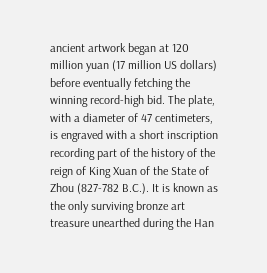ancient artwork began at 120 million yuan (17 million US dollars) before eventually fetching the winning record-high bid. The plate, with a diameter of 47 centimeters, is engraved with a short inscription recording part of the history of the reign of King Xuan of the State of Zhou (827-782 B.C.). It is known as the only surviving bronze art treasure unearthed during the Han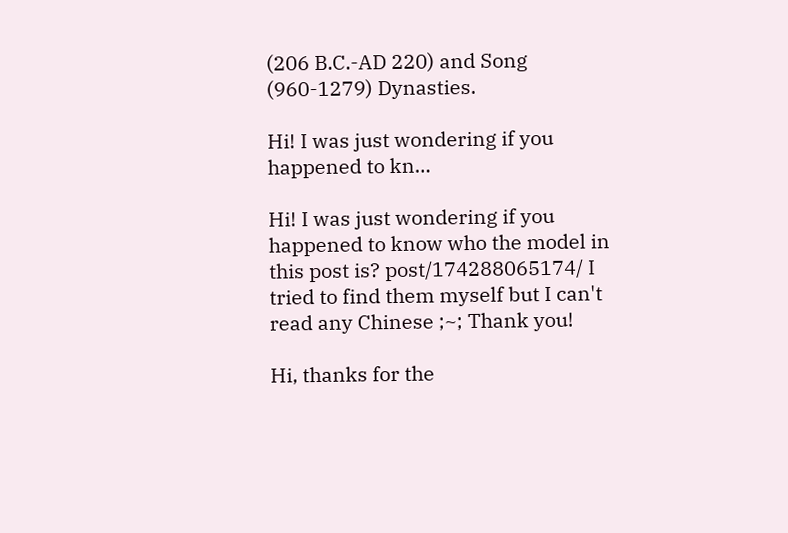(206 B.C.-AD 220) and Song (960-1279) Dynasties.

Hi! I was just wondering if you happened to kn…

Hi! I was just wondering if you happened to know who the model in this post is? post/174288065174/ I tried to find them myself but I can't read any Chinese ;~; Thank you!

Hi, thanks for the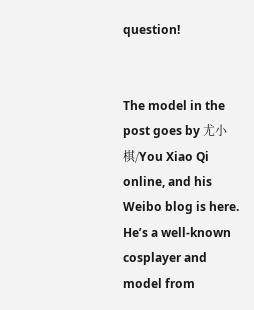question!


The model in the post goes by 尤小棋/You Xiao Qi online, and his Weibo blog is here. He’s a well-known cosplayer and model from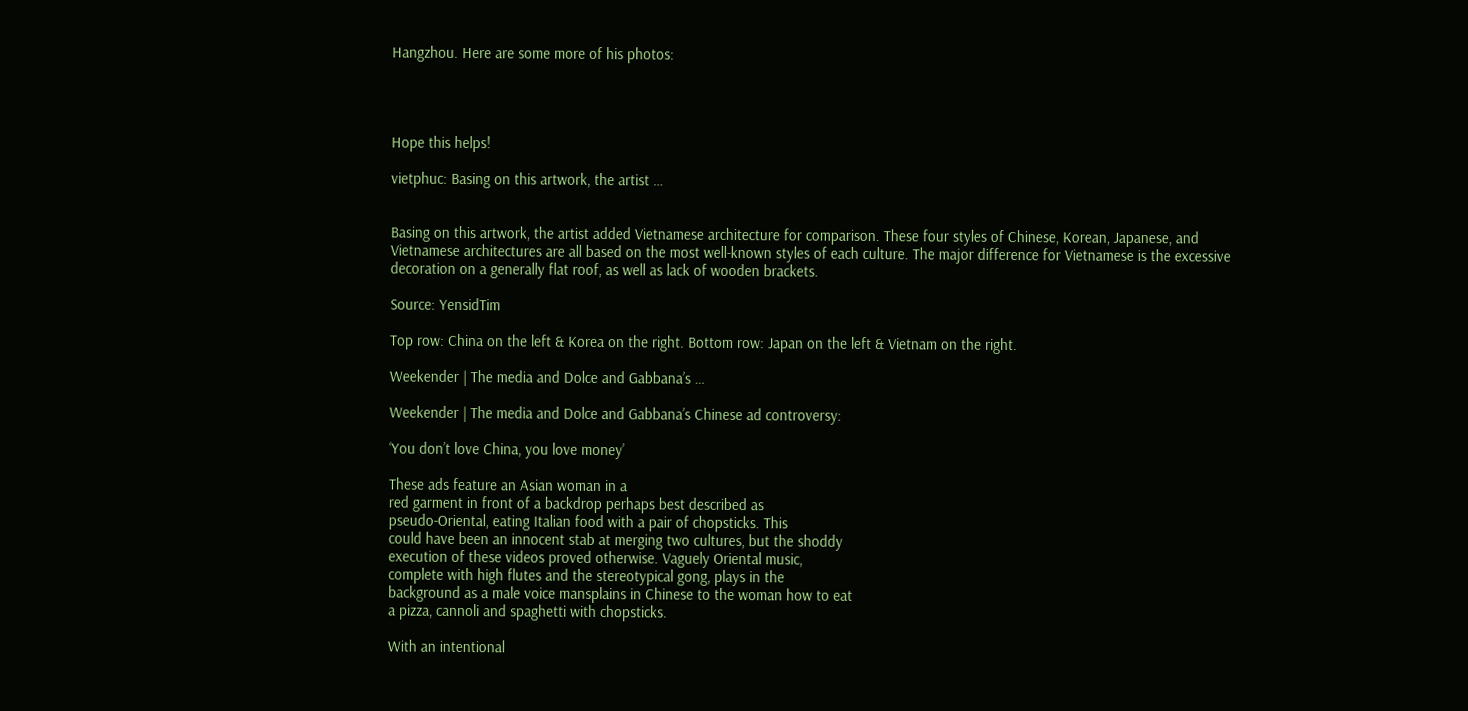Hangzhou. Here are some more of his photos:




Hope this helps!

vietphuc: Basing on this artwork, the artist …


Basing on this artwork, the artist added Vietnamese architecture for comparison. These four styles of Chinese, Korean, Japanese, and Vietnamese architectures are all based on the most well-known styles of each culture. The major difference for Vietnamese is the excessive decoration on a generally flat roof, as well as lack of wooden brackets.

Source: YensidTim

Top row: China on the left & Korea on the right. Bottom row: Japan on the left & Vietnam on the right.

Weekender | The media and Dolce and Gabbana’s …

Weekender | The media and Dolce and Gabbana’s Chinese ad controversy:

‘You don’t love China, you love money’

These ads feature an Asian woman in a
red garment in front of a backdrop perhaps best described as
pseudo-Oriental, eating Italian food with a pair of chopsticks. This
could have been an innocent stab at merging two cultures, but the shoddy
execution of these videos proved otherwise. Vaguely Oriental music,
complete with high flutes and the stereotypical gong, plays in the
background as a male voice mansplains in Chinese to the woman how to eat
a pizza, cannoli and spaghetti with chopsticks.

With an intentional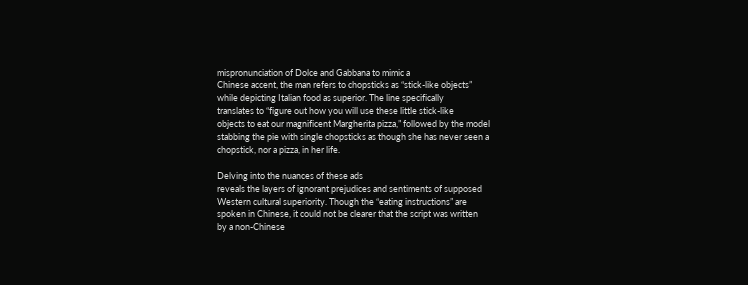mispronunciation of Dolce and Gabbana to mimic a
Chinese accent, the man refers to chopsticks as “stick-like objects”
while depicting Italian food as superior. The line specifically
translates to “figure out how you will use these little stick-like
objects to eat our magnificent Margherita pizza,” followed by the model
stabbing the pie with single chopsticks as though she has never seen a
chopstick, nor a pizza, in her life.

Delving into the nuances of these ads
reveals the layers of ignorant prejudices and sentiments of supposed
Western cultural superiority. Though the “eating instructions” are
spoken in Chinese, it could not be clearer that the script was written
by a non-Chinese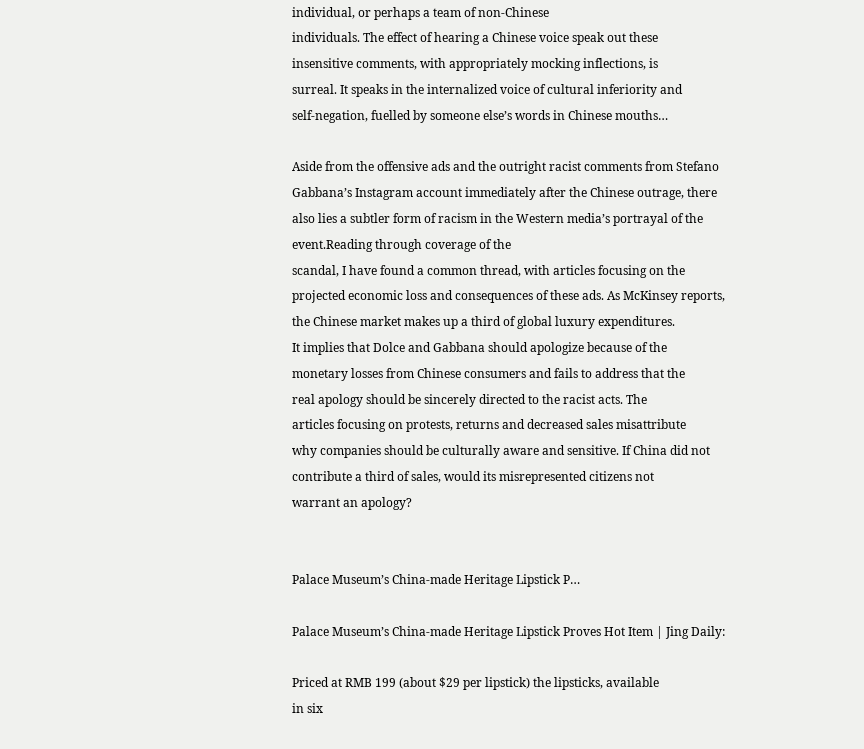individual, or perhaps a team of non-Chinese
individuals. The effect of hearing a Chinese voice speak out these
insensitive comments, with appropriately mocking inflections, is
surreal. It speaks in the internalized voice of cultural inferiority and
self-negation, fuelled by someone else’s words in Chinese mouths…

Aside from the offensive ads and the outright racist comments from Stefano Gabbana’s Instagram account immediately after the Chinese outrage, there also lies a subtler form of racism in the Western media’s portrayal of the event.Reading through coverage of the
scandal, I have found a common thread, with articles focusing on the
projected economic loss and consequences of these ads. As McKinsey reports, the Chinese market makes up a third of global luxury expenditures.
It implies that Dolce and Gabbana should apologize because of the
monetary losses from Chinese consumers and fails to address that the
real apology should be sincerely directed to the racist acts. The
articles focusing on protests, returns and decreased sales misattribute
why companies should be culturally aware and sensitive. If China did not
contribute a third of sales, would its misrepresented citizens not
warrant an apology?


Palace Museum’s China-made Heritage Lipstick P…

Palace Museum’s China-made Heritage Lipstick Proves Hot Item | Jing Daily:

Priced at RMB 199 (about $29 per lipstick) the lipsticks, available
in six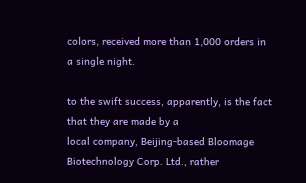colors, received more than 1,000 orders in a single night.

to the swift success, apparently, is the fact that they are made by a
local company, Beijing-based Bloomage Biotechnology Corp. Ltd., rather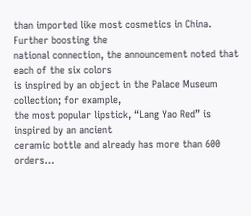than imported like most cosmetics in China. Further boosting the
national connection, the announcement noted that each of the six colors
is inspired by an object in the Palace Museum collection; for example,
the most popular lipstick, “Lang Yao Red” is inspired by an ancient
ceramic bottle and already has more than 600 orders…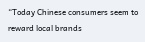“Today Chinese consumers seem to reward local brands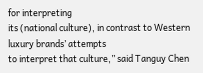for interpreting
its (national culture), in contrast to Western luxury brands’ attempts
to interpret that culture,” said Tanguy Chen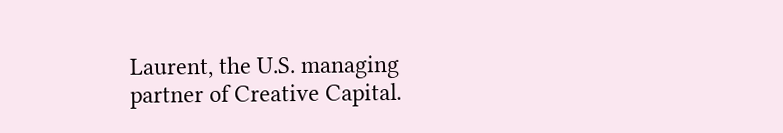Laurent, the U.S. managing
partner of Creative Capital.